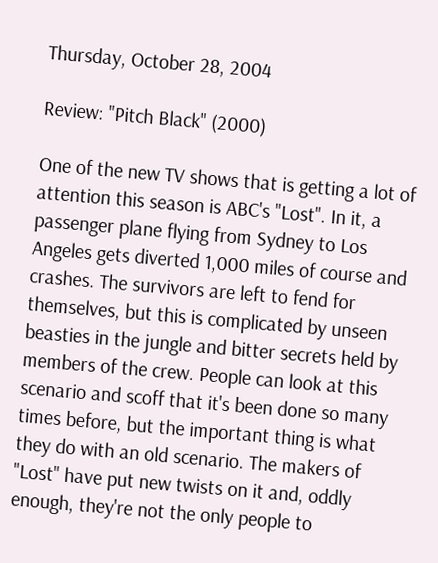Thursday, October 28, 2004

Review: "Pitch Black" (2000)

One of the new TV shows that is getting a lot of attention this season is ABC's "Lost". In it, a passenger plane flying from Sydney to Los Angeles gets diverted 1,000 miles of course and crashes. The survivors are left to fend for themselves, but this is complicated by unseen beasties in the jungle and bitter secrets held by members of the crew. People can look at this scenario and scoff that it's been done so many times before, but the important thing is what they do with an old scenario. The makers of "Lost" have put new twists on it and, oddly enough, they're not the only people to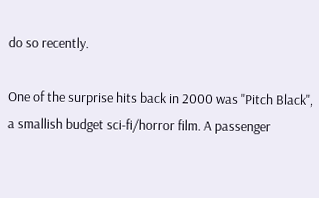do so recently.

One of the surprise hits back in 2000 was "Pitch Black", a smallish budget sci-fi/horror film. A passenger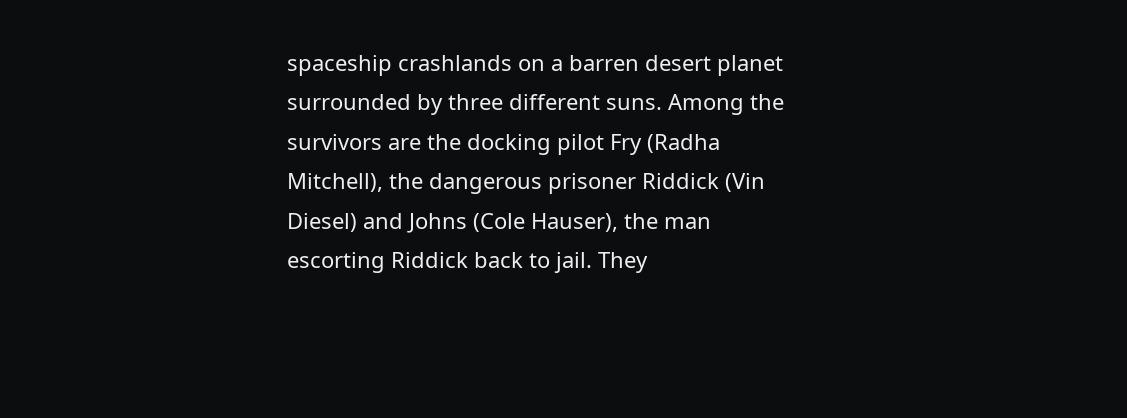spaceship crashlands on a barren desert planet surrounded by three different suns. Among the survivors are the docking pilot Fry (Radha Mitchell), the dangerous prisoner Riddick (Vin Diesel) and Johns (Cole Hauser), the man escorting Riddick back to jail. They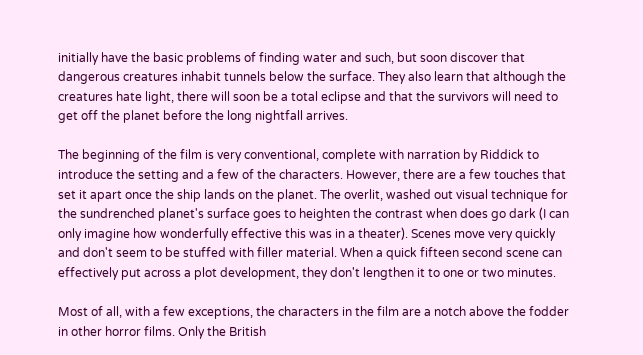initially have the basic problems of finding water and such, but soon discover that dangerous creatures inhabit tunnels below the surface. They also learn that although the creatures hate light, there will soon be a total eclipse and that the survivors will need to get off the planet before the long nightfall arrives.

The beginning of the film is very conventional, complete with narration by Riddick to introduce the setting and a few of the characters. However, there are a few touches that set it apart once the ship lands on the planet. The overlit, washed out visual technique for the sundrenched planet's surface goes to heighten the contrast when does go dark (I can only imagine how wonderfully effective this was in a theater). Scenes move very quickly and don't seem to be stuffed with filler material. When a quick fifteen second scene can effectively put across a plot development, they don't lengthen it to one or two minutes.

Most of all, with a few exceptions, the characters in the film are a notch above the fodder in other horror films. Only the British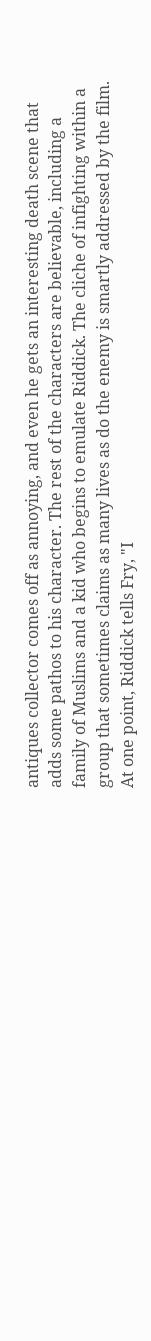antiques collector comes off as annoying, and even he gets an interesting death scene that adds some pathos to his character. The rest of the characters are believable, including a family of Muslims and a kid who begins to emulate Riddick. The cliche of infighting within a group that sometimes claims as many lives as do the enemy is smartly addressed by the film. At one point, Riddick tells Fry, "I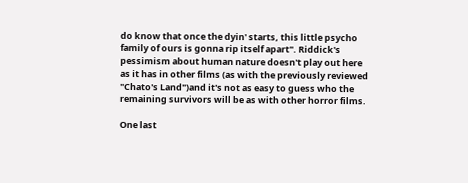do know that once the dyin' starts, this little psycho family of ours is gonna rip itself apart". Riddick's pessimism about human nature doesn't play out here as it has in other films (as with the previously reviewed "Chato's Land")and it's not as easy to guess who the remaining survivors will be as with other horror films.

One last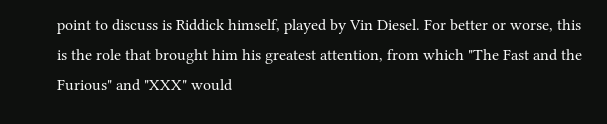point to discuss is Riddick himself, played by Vin Diesel. For better or worse, this is the role that brought him his greatest attention, from which "The Fast and the Furious" and "XXX" would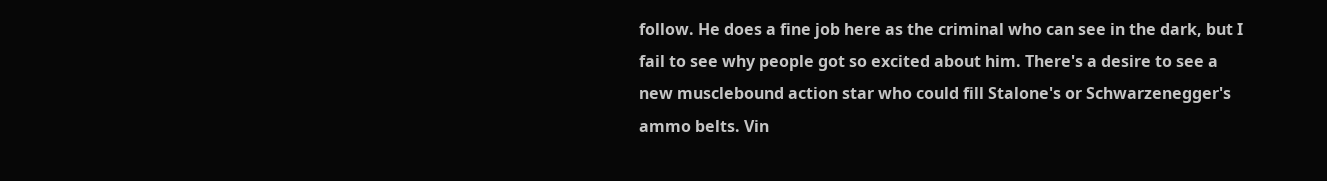follow. He does a fine job here as the criminal who can see in the dark, but I fail to see why people got so excited about him. There's a desire to see a new musclebound action star who could fill Stalone's or Schwarzenegger's ammo belts. Vin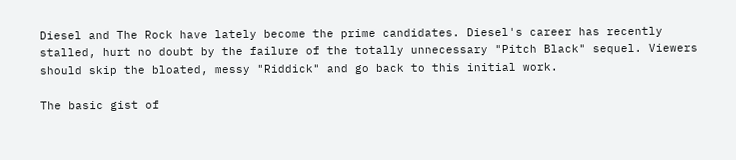Diesel and The Rock have lately become the prime candidates. Diesel's career has recently stalled, hurt no doubt by the failure of the totally unnecessary "Pitch Black" sequel. Viewers should skip the bloated, messy "Riddick" and go back to this initial work.

The basic gist of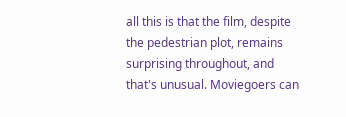all this is that the film, despite the pedestrian plot, remains surprising throughout, and that's unusual. Moviegoers can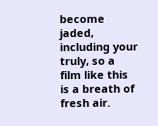become jaded, including your truly, so a film like this is a breath of fresh air.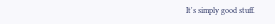It's simply good stuff.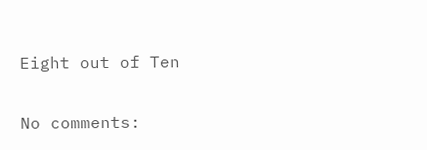Eight out of Ten

No comments: